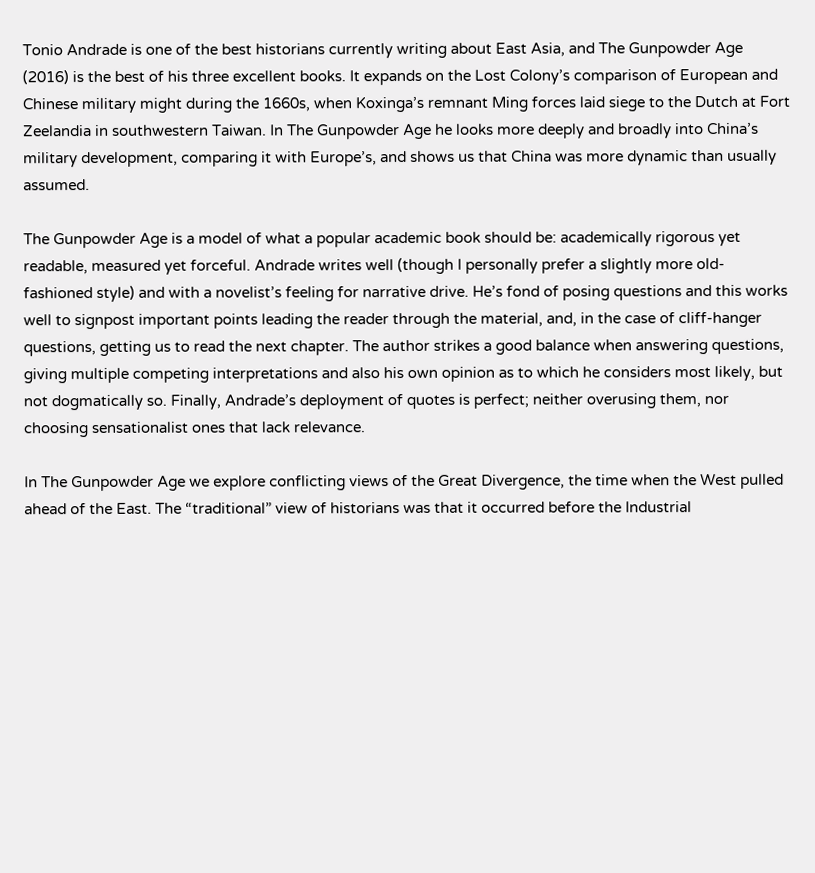Tonio Andrade is one of the best historians currently writing about East Asia, and The Gunpowder Age (2016) is the best of his three excellent books. It expands on the Lost Colony’s comparison of European and Chinese military might during the 1660s, when Koxinga’s remnant Ming forces laid siege to the Dutch at Fort Zeelandia in southwestern Taiwan. In The Gunpowder Age he looks more deeply and broadly into China’s military development, comparing it with Europe’s, and shows us that China was more dynamic than usually assumed.

The Gunpowder Age is a model of what a popular academic book should be: academically rigorous yet readable, measured yet forceful. Andrade writes well (though I personally prefer a slightly more old-fashioned style) and with a novelist’s feeling for narrative drive. He’s fond of posing questions and this works well to signpost important points leading the reader through the material, and, in the case of cliff-hanger questions, getting us to read the next chapter. The author strikes a good balance when answering questions, giving multiple competing interpretations and also his own opinion as to which he considers most likely, but not dogmatically so. Finally, Andrade’s deployment of quotes is perfect; neither overusing them, nor choosing sensationalist ones that lack relevance.

In The Gunpowder Age we explore conflicting views of the Great Divergence, the time when the West pulled ahead of the East. The “traditional” view of historians was that it occurred before the Industrial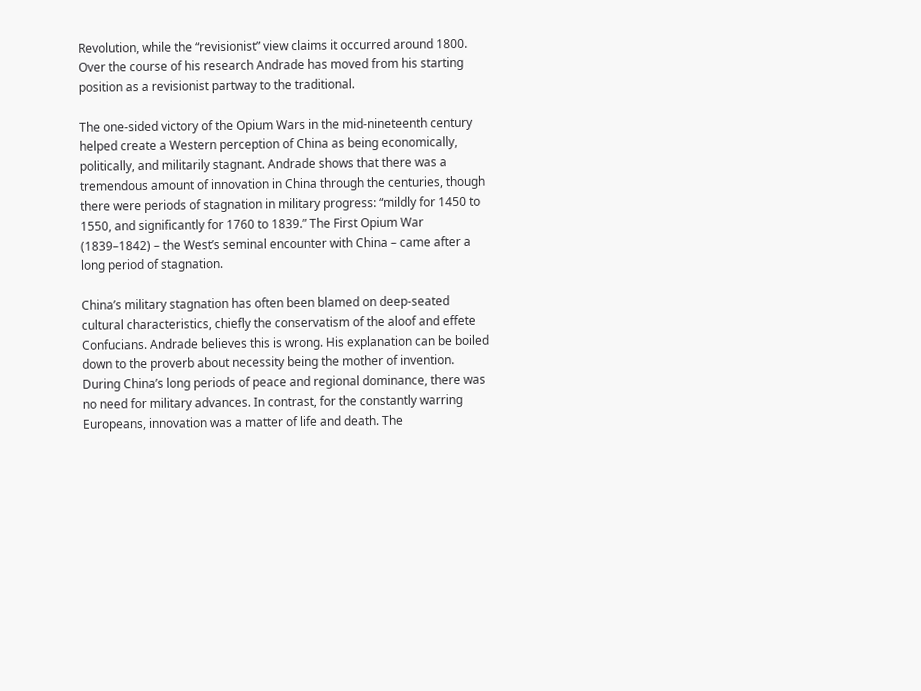Revolution, while the “revisionist” view claims it occurred around 1800. Over the course of his research Andrade has moved from his starting position as a revisionist partway to the traditional.

The one-sided victory of the Opium Wars in the mid-nineteenth century helped create a Western perception of China as being economically, politically, and militarily stagnant. Andrade shows that there was a tremendous amount of innovation in China through the centuries, though there were periods of stagnation in military progress: “mildly for 1450 to 1550, and significantly for 1760 to 1839.” The First Opium War (1839–1842) – the West’s seminal encounter with China – came after a long period of stagnation.

China’s military stagnation has often been blamed on deep-seated cultural characteristics, chiefly the conservatism of the aloof and effete Confucians. Andrade believes this is wrong. His explanation can be boiled down to the proverb about necessity being the mother of invention. During China’s long periods of peace and regional dominance, there was no need for military advances. In contrast, for the constantly warring Europeans, innovation was a matter of life and death. The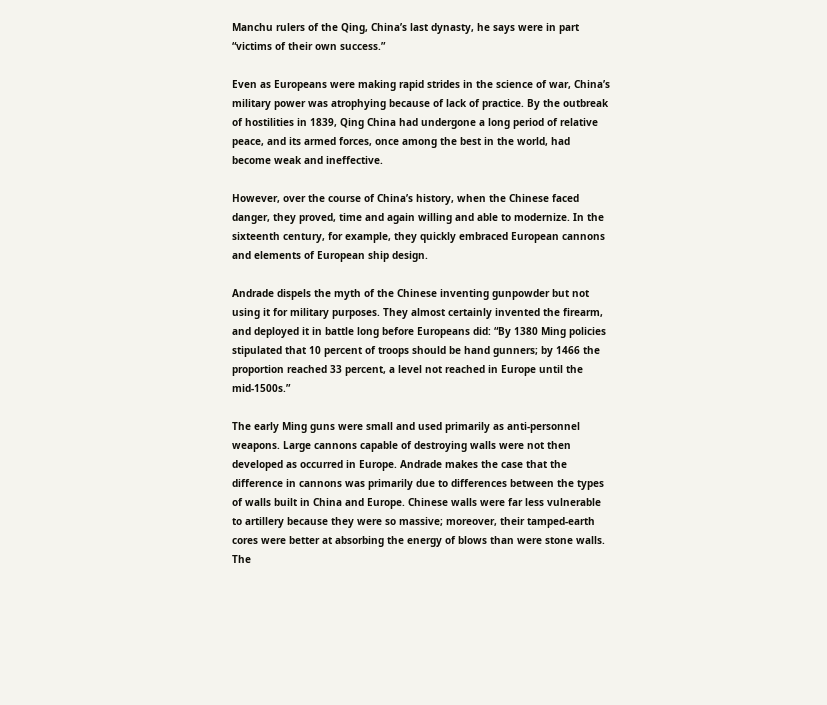Manchu rulers of the Qing, China’s last dynasty, he says were in part “victims of their own success.”

Even as Europeans were making rapid strides in the science of war, China’s military power was atrophying because of lack of practice. By the outbreak of hostilities in 1839, Qing China had undergone a long period of relative peace, and its armed forces, once among the best in the world, had become weak and ineffective.

However, over the course of China’s history, when the Chinese faced danger, they proved, time and again willing and able to modernize. In the sixteenth century, for example, they quickly embraced European cannons and elements of European ship design.

Andrade dispels the myth of the Chinese inventing gunpowder but not using it for military purposes. They almost certainly invented the firearm, and deployed it in battle long before Europeans did: “By 1380 Ming policies stipulated that 10 percent of troops should be hand gunners; by 1466 the proportion reached 33 percent, a level not reached in Europe until the mid-1500s.”

The early Ming guns were small and used primarily as anti-personnel weapons. Large cannons capable of destroying walls were not then developed as occurred in Europe. Andrade makes the case that the difference in cannons was primarily due to differences between the types of walls built in China and Europe. Chinese walls were far less vulnerable to artillery because they were so massive; moreover, their tamped-earth cores were better at absorbing the energy of blows than were stone walls. The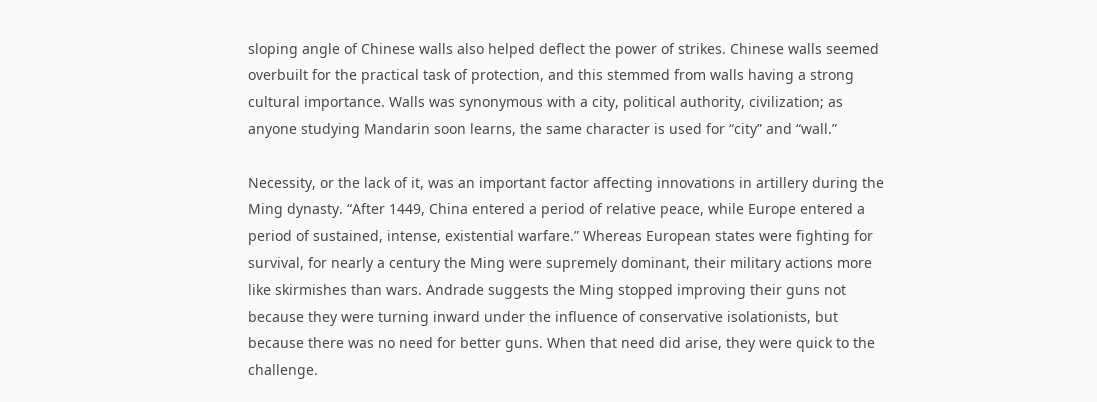sloping angle of Chinese walls also helped deflect the power of strikes. Chinese walls seemed overbuilt for the practical task of protection, and this stemmed from walls having a strong cultural importance. Walls was synonymous with a city, political authority, civilization; as anyone studying Mandarin soon learns, the same character is used for “city” and “wall.”

Necessity, or the lack of it, was an important factor affecting innovations in artillery during the Ming dynasty. “After 1449, China entered a period of relative peace, while Europe entered a period of sustained, intense, existential warfare.” Whereas European states were fighting for survival, for nearly a century the Ming were supremely dominant, their military actions more like skirmishes than wars. Andrade suggests the Ming stopped improving their guns not because they were turning inward under the influence of conservative isolationists, but because there was no need for better guns. When that need did arise, they were quick to the challenge.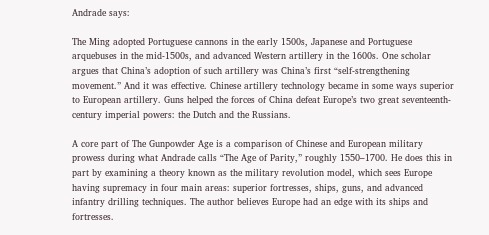Andrade says:

The Ming adopted Portuguese cannons in the early 1500s, Japanese and Portuguese arquebuses in the mid-1500s, and advanced Western artillery in the 1600s. One scholar argues that China’s adoption of such artillery was China’s first “self-strengthening movement.” And it was effective. Chinese artillery technology became in some ways superior to European artillery. Guns helped the forces of China defeat Europe’s two great seventeenth-century imperial powers: the Dutch and the Russians.

A core part of The Gunpowder Age is a comparison of Chinese and European military prowess during what Andrade calls “The Age of Parity,” roughly 1550–1700. He does this in part by examining a theory known as the military revolution model, which sees Europe having supremacy in four main areas: superior fortresses, ships, guns, and advanced infantry drilling techniques. The author believes Europe had an edge with its ships and fortresses.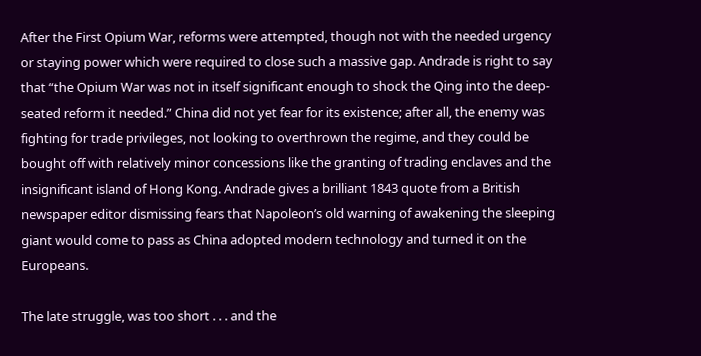After the First Opium War, reforms were attempted, though not with the needed urgency or staying power which were required to close such a massive gap. Andrade is right to say that “the Opium War was not in itself significant enough to shock the Qing into the deep-seated reform it needed.” China did not yet fear for its existence; after all, the enemy was fighting for trade privileges, not looking to overthrown the regime, and they could be bought off with relatively minor concessions like the granting of trading enclaves and the insignificant island of Hong Kong. Andrade gives a brilliant 1843 quote from a British newspaper editor dismissing fears that Napoleon’s old warning of awakening the sleeping giant would come to pass as China adopted modern technology and turned it on the Europeans.

The late struggle, was too short . . . and the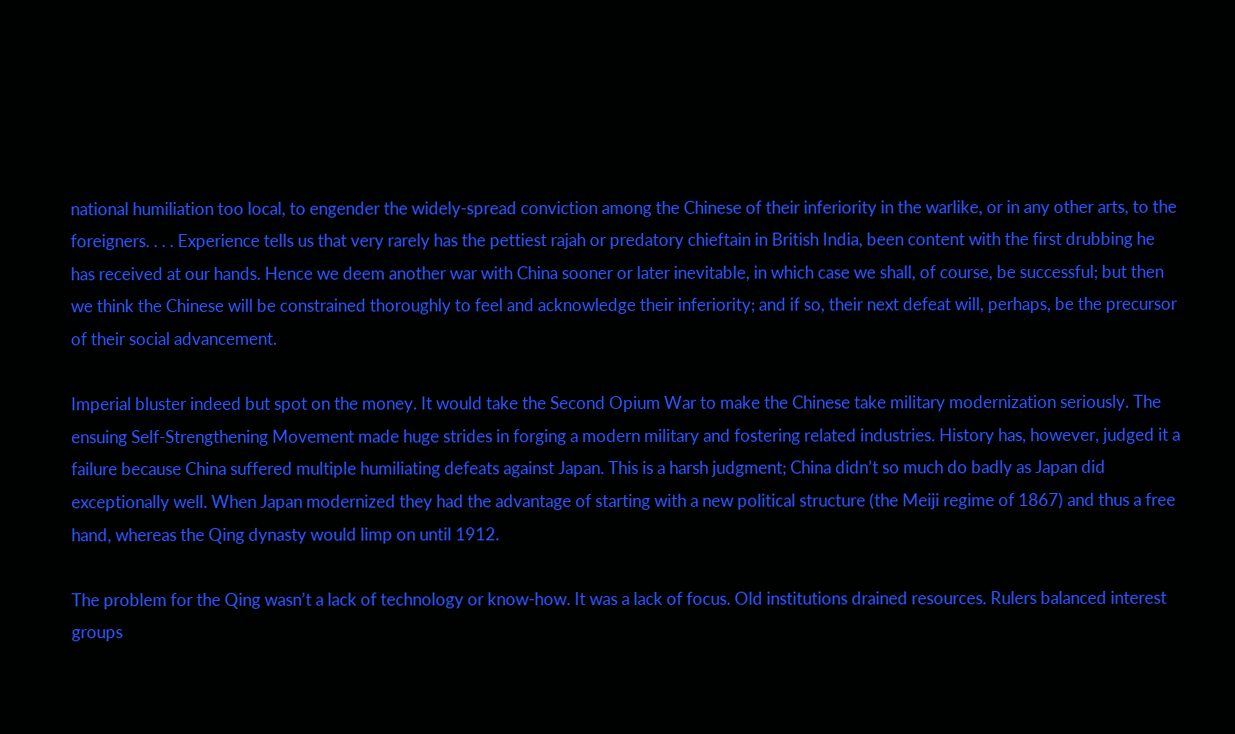national humiliation too local, to engender the widely-spread conviction among the Chinese of their inferiority in the warlike, or in any other arts, to the foreigners. . . . Experience tells us that very rarely has the pettiest rajah or predatory chieftain in British India, been content with the first drubbing he has received at our hands. Hence we deem another war with China sooner or later inevitable, in which case we shall, of course, be successful; but then we think the Chinese will be constrained thoroughly to feel and acknowledge their inferiority; and if so, their next defeat will, perhaps, be the precursor of their social advancement.

Imperial bluster indeed but spot on the money. It would take the Second Opium War to make the Chinese take military modernization seriously. The ensuing Self-Strengthening Movement made huge strides in forging a modern military and fostering related industries. History has, however, judged it a failure because China suffered multiple humiliating defeats against Japan. This is a harsh judgment; China didn’t so much do badly as Japan did exceptionally well. When Japan modernized they had the advantage of starting with a new political structure (the Meiji regime of 1867) and thus a free hand, whereas the Qing dynasty would limp on until 1912.

The problem for the Qing wasn’t a lack of technology or know-how. It was a lack of focus. Old institutions drained resources. Rulers balanced interest groups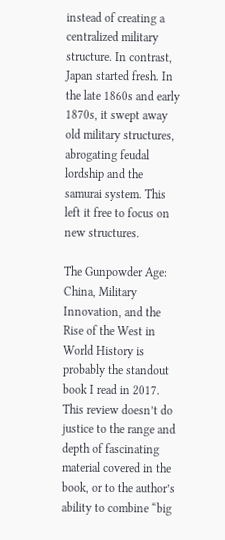instead of creating a centralized military structure. In contrast, Japan started fresh. In the late 1860s and early 1870s, it swept away old military structures, abrogating feudal lordship and the samurai system. This left it free to focus on new structures.

The Gunpowder Age: China, Military Innovation, and the Rise of the West in World History is probably the standout book I read in 2017. This review doesn’t do justice to the range and depth of fascinating material covered in the book, or to the author’s ability to combine “big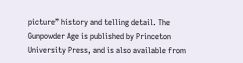picture” history and telling detail. The Gunpowder Age is published by Princeton University Press, and is also available from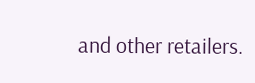and other retailers.